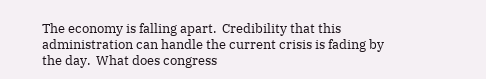The economy is falling apart.  Credibility that this administration can handle the current crisis is fading by the day.  What does congress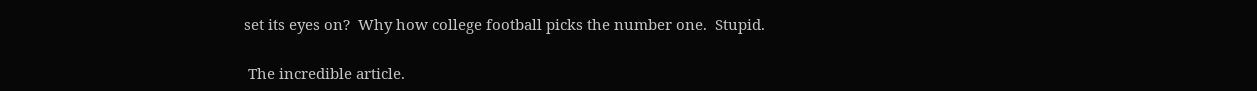set its eyes on?  Why how college football picks the number one.  Stupid.

 The incredible article.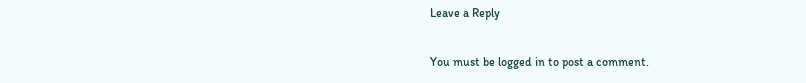Leave a Reply

You must be logged in to post a comment.